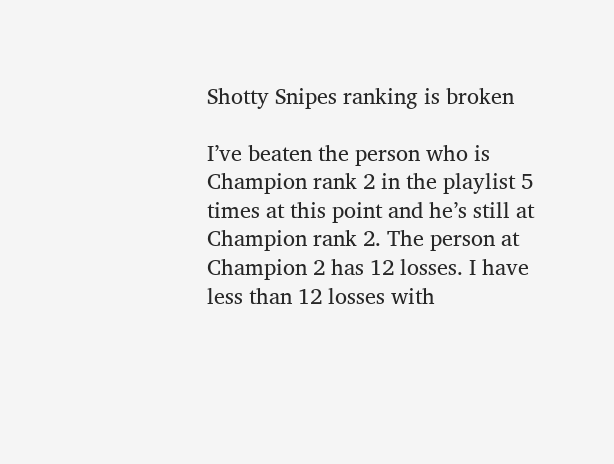Shotty Snipes ranking is broken

I’ve beaten the person who is Champion rank 2 in the playlist 5 times at this point and he’s still at Champion rank 2. The person at Champion 2 has 12 losses. I have less than 12 losses with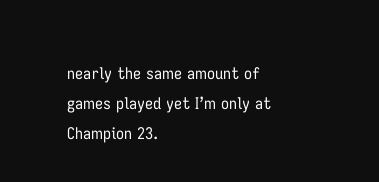nearly the same amount of games played yet I’m only at Champion 23.